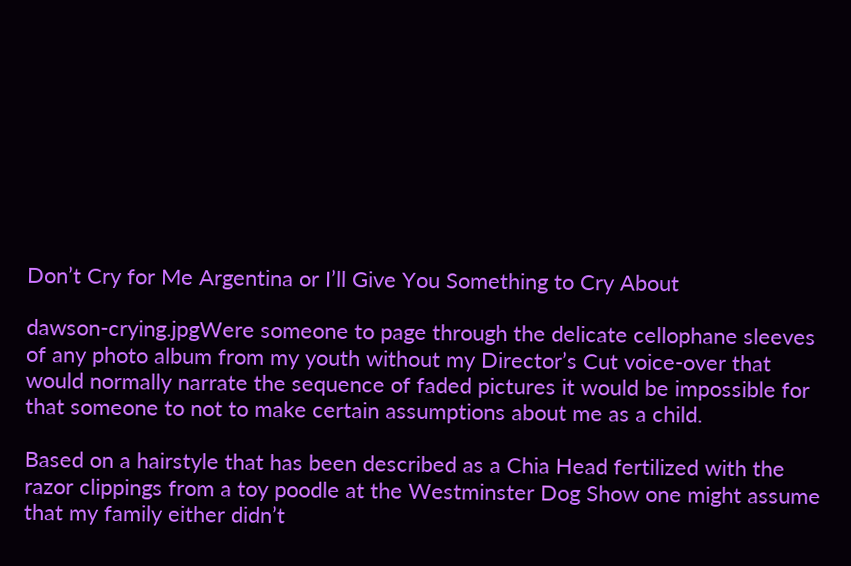Don’t Cry for Me Argentina or I’ll Give You Something to Cry About

dawson-crying.jpgWere someone to page through the delicate cellophane sleeves of any photo album from my youth without my Director’s Cut voice-over that would normally narrate the sequence of faded pictures it would be impossible for that someone to not to make certain assumptions about me as a child.

Based on a hairstyle that has been described as a Chia Head fertilized with the razor clippings from a toy poodle at the Westminster Dog Show one might assume that my family either didn’t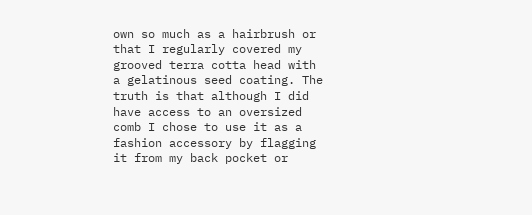own so much as a hairbrush or that I regularly covered my grooved terra cotta head with a gelatinous seed coating. The truth is that although I did have access to an oversized comb I chose to use it as a fashion accessory by flagging it from my back pocket or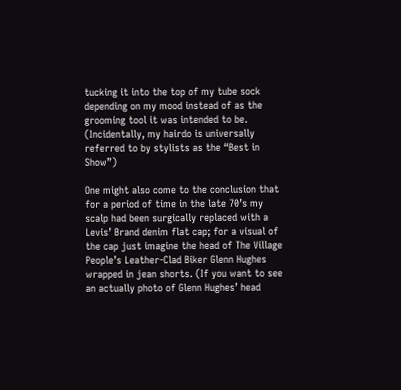tucking it into the top of my tube sock depending on my mood instead of as the grooming tool it was intended to be. (Incidentally, my hairdo is universally referred to by stylists as the “Best in Show”)

One might also come to the conclusion that for a period of time in the late 70’s my scalp had been surgically replaced with a Levis’ Brand denim flat cap; for a visual of the cap just imagine the head of The Village People’s Leather-Clad Biker Glenn Hughes wrapped in jean shorts. (If you want to see an actually photo of Glenn Hughes’ head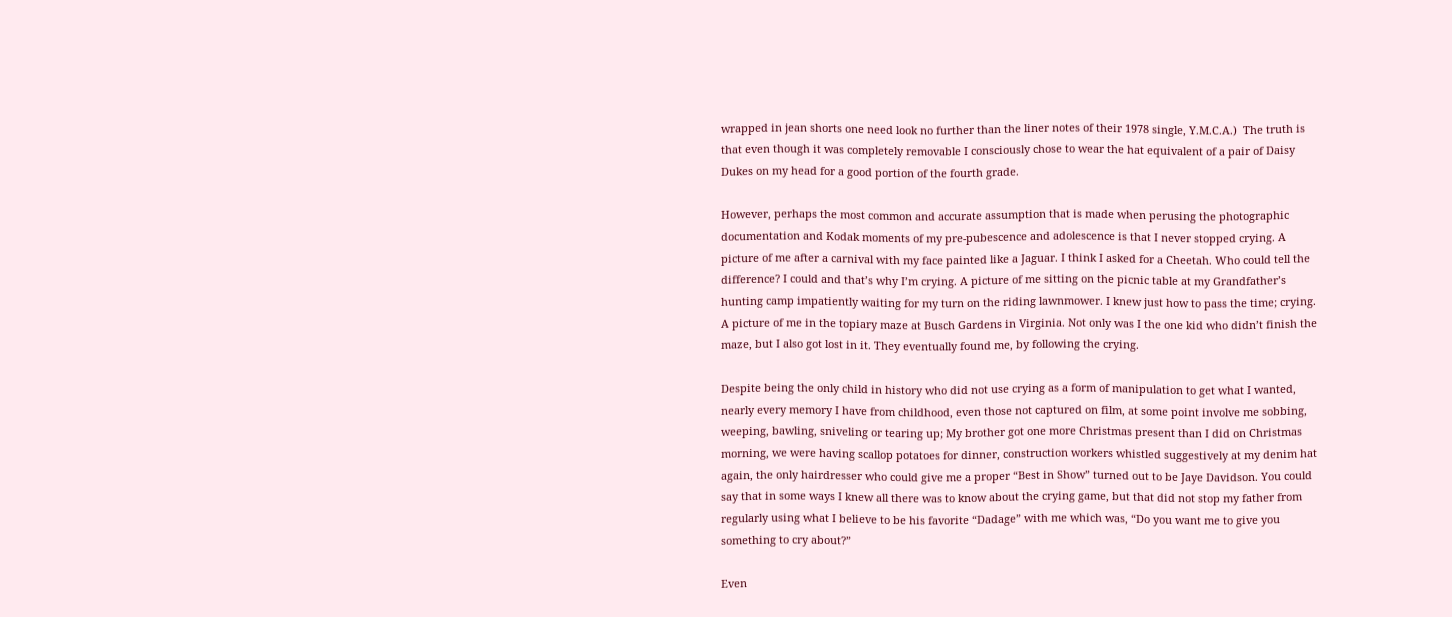wrapped in jean shorts one need look no further than the liner notes of their 1978 single, Y.M.C.A.)  The truth is that even though it was completely removable I consciously chose to wear the hat equivalent of a pair of Daisy Dukes on my head for a good portion of the fourth grade.

However, perhaps the most common and accurate assumption that is made when perusing the photographic documentation and Kodak moments of my pre-pubescence and adolescence is that I never stopped crying. A picture of me after a carnival with my face painted like a Jaguar. I think I asked for a Cheetah. Who could tell the difference? I could and that’s why I’m crying. A picture of me sitting on the picnic table at my Grandfather’s hunting camp impatiently waiting for my turn on the riding lawnmower. I knew just how to pass the time; crying. A picture of me in the topiary maze at Busch Gardens in Virginia. Not only was I the one kid who didn’t finish the maze, but I also got lost in it. They eventually found me, by following the crying.

Despite being the only child in history who did not use crying as a form of manipulation to get what I wanted, nearly every memory I have from childhood, even those not captured on film, at some point involve me sobbing, weeping, bawling, sniveling or tearing up; My brother got one more Christmas present than I did on Christmas morning, we were having scallop potatoes for dinner, construction workers whistled suggestively at my denim hat again, the only hairdresser who could give me a proper “Best in Show” turned out to be Jaye Davidson. You could say that in some ways I knew all there was to know about the crying game, but that did not stop my father from regularly using what I believe to be his favorite “Dadage” with me which was, “Do you want me to give you something to cry about?”

Even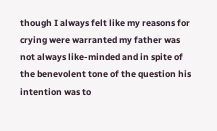though I always felt like my reasons for crying were warranted my father was not always like-minded and in spite of the benevolent tone of the question his intention was to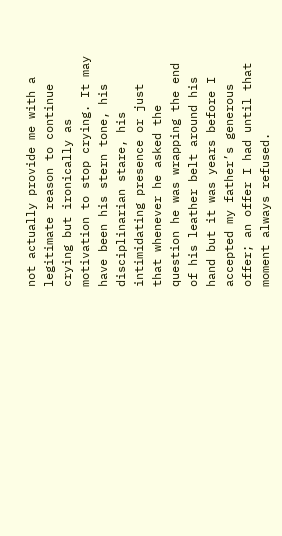not actually provide me with a legitimate reason to continue crying but ironically as motivation to stop crying. It may have been his stern tone, his disciplinarian stare, his intimidating presence or just that whenever he asked the question he was wrapping the end of his leather belt around his hand but it was years before I accepted my father’s generous offer; an offer I had until that moment always refused.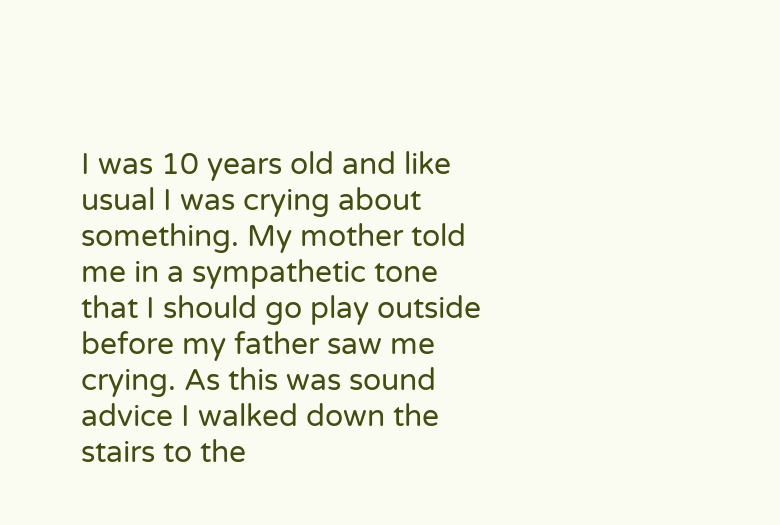I was 10 years old and like usual I was crying about something. My mother told me in a sympathetic tone that I should go play outside before my father saw me crying. As this was sound advice I walked down the stairs to the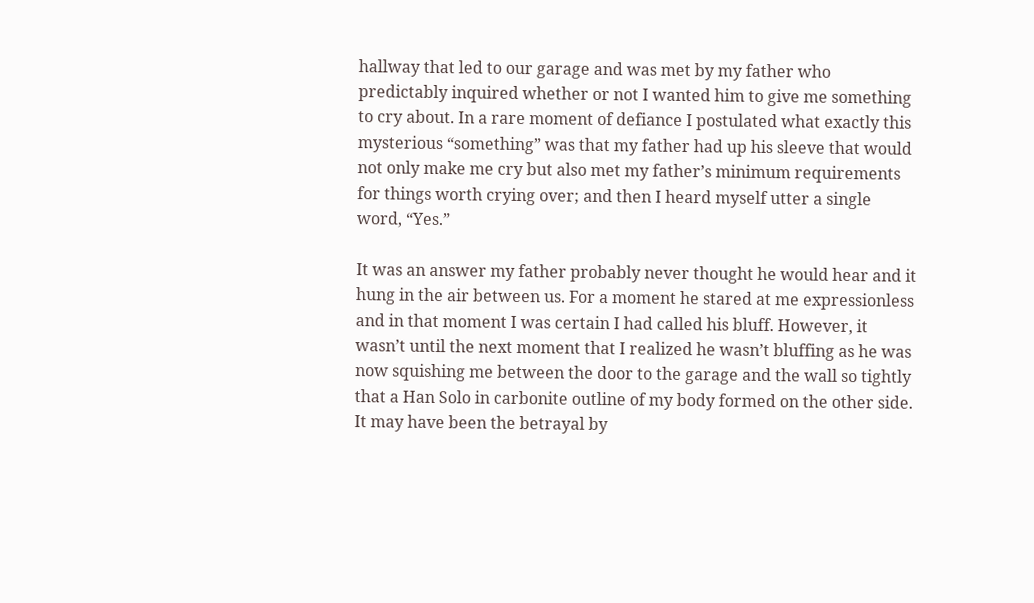hallway that led to our garage and was met by my father who predictably inquired whether or not I wanted him to give me something to cry about. In a rare moment of defiance I postulated what exactly this mysterious “something” was that my father had up his sleeve that would not only make me cry but also met my father’s minimum requirements for things worth crying over; and then I heard myself utter a single word, “Yes.”

It was an answer my father probably never thought he would hear and it hung in the air between us. For a moment he stared at me expressionless and in that moment I was certain I had called his bluff. However, it wasn’t until the next moment that I realized he wasn’t bluffing as he was now squishing me between the door to the garage and the wall so tightly that a Han Solo in carbonite outline of my body formed on the other side. It may have been the betrayal by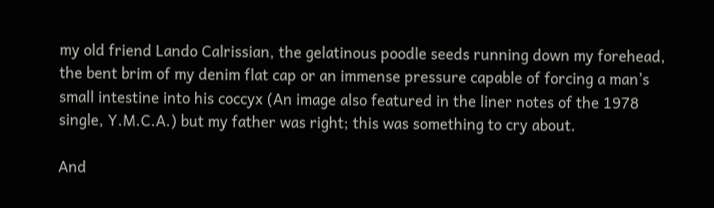my old friend Lando Calrissian, the gelatinous poodle seeds running down my forehead, the bent brim of my denim flat cap or an immense pressure capable of forcing a man’s small intestine into his coccyx (An image also featured in the liner notes of the 1978 single, Y.M.C.A.) but my father was right; this was something to cry about.

And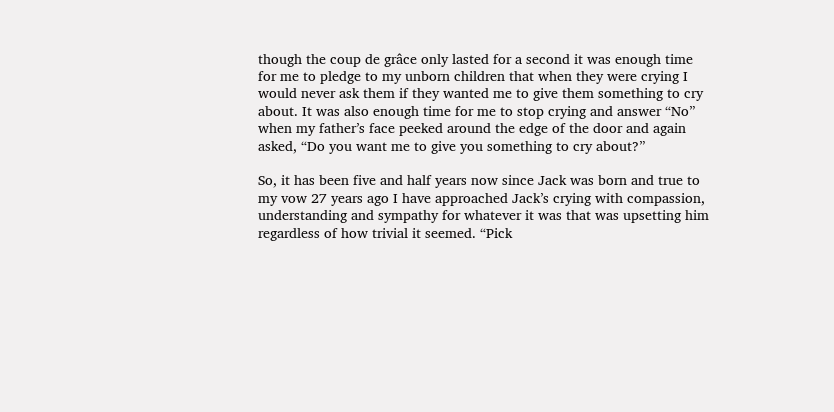though the coup de grâce only lasted for a second it was enough time for me to pledge to my unborn children that when they were crying I would never ask them if they wanted me to give them something to cry about. It was also enough time for me to stop crying and answer “No” when my father’s face peeked around the edge of the door and again asked, “Do you want me to give you something to cry about?”

So, it has been five and half years now since Jack was born and true to my vow 27 years ago I have approached Jack’s crying with compassion, understanding and sympathy for whatever it was that was upsetting him regardless of how trivial it seemed. “Pick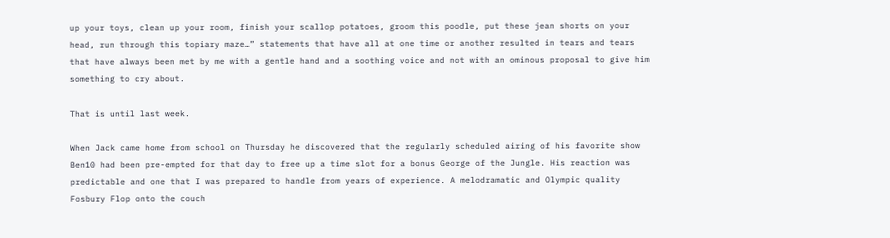up your toys, clean up your room, finish your scallop potatoes, groom this poodle, put these jean shorts on your head, run through this topiary maze…” statements that have all at one time or another resulted in tears and tears that have always been met by me with a gentle hand and a soothing voice and not with an ominous proposal to give him something to cry about.

That is until last week.

When Jack came home from school on Thursday he discovered that the regularly scheduled airing of his favorite show Ben10 had been pre-empted for that day to free up a time slot for a bonus George of the Jungle. His reaction was predictable and one that I was prepared to handle from years of experience. A melodramatic and Olympic quality Fosbury Flop onto the couch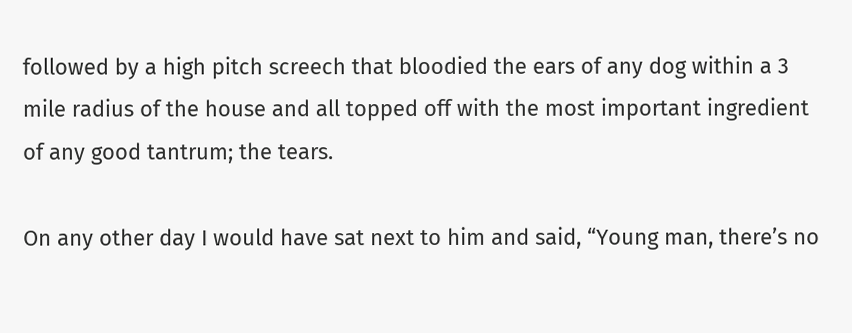followed by a high pitch screech that bloodied the ears of any dog within a 3 mile radius of the house and all topped off with the most important ingredient of any good tantrum; the tears.

On any other day I would have sat next to him and said, “Young man, there’s no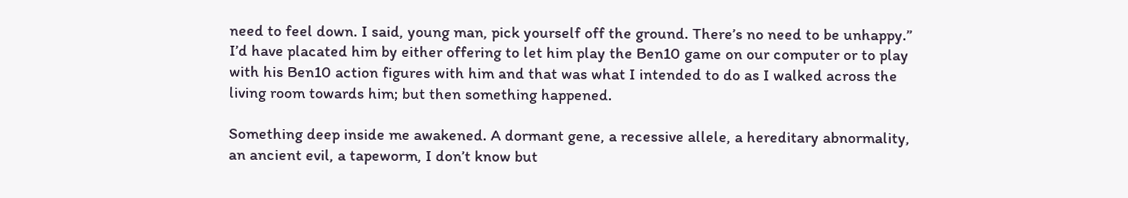need to feel down. I said, young man, pick yourself off the ground. There’s no need to be unhappy.” I’d have placated him by either offering to let him play the Ben10 game on our computer or to play with his Ben10 action figures with him and that was what I intended to do as I walked across the living room towards him; but then something happened.

Something deep inside me awakened. A dormant gene, a recessive allele, a hereditary abnormality, an ancient evil, a tapeworm, I don’t know but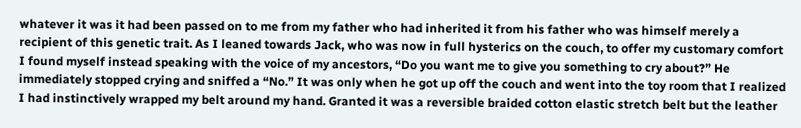whatever it was it had been passed on to me from my father who had inherited it from his father who was himself merely a recipient of this genetic trait. As I leaned towards Jack, who was now in full hysterics on the couch, to offer my customary comfort I found myself instead speaking with the voice of my ancestors, “Do you want me to give you something to cry about?” He immediately stopped crying and sniffed a “No.” It was only when he got up off the couch and went into the toy room that I realized I had instinctively wrapped my belt around my hand. Granted it was a reversible braided cotton elastic stretch belt but the leather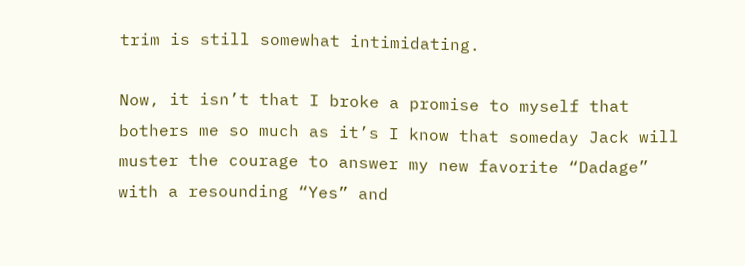trim is still somewhat intimidating.

Now, it isn’t that I broke a promise to myself that bothers me so much as it’s I know that someday Jack will muster the courage to answer my new favorite “Dadage” with a resounding “Yes” and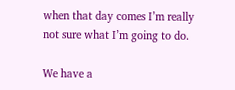when that day comes I’m really not sure what I’m going to do.

We have a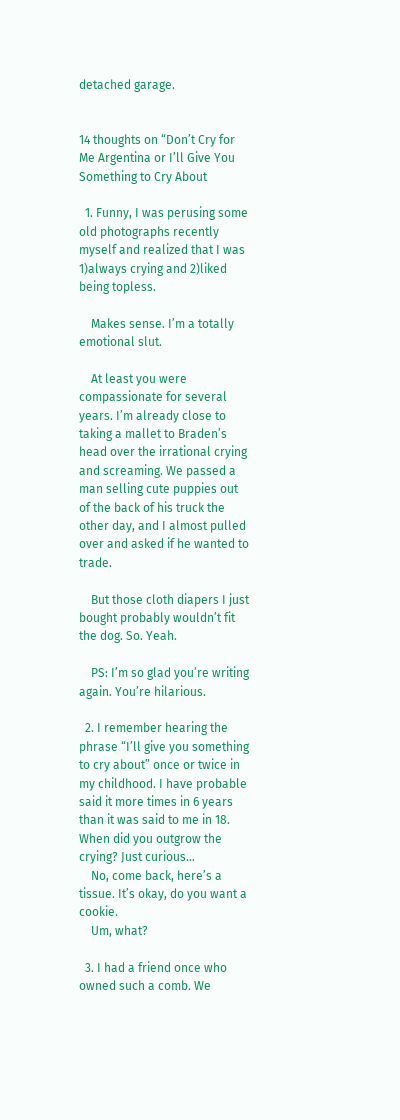detached garage.


14 thoughts on “Don’t Cry for Me Argentina or I’ll Give You Something to Cry About

  1. Funny, I was perusing some old photographs recently myself and realized that I was 1)always crying and 2)liked being topless.

    Makes sense. I’m a totally emotional slut.

    At least you were compassionate for several years. I’m already close to taking a mallet to Braden’s head over the irrational crying and screaming. We passed a man selling cute puppies out of the back of his truck the other day, and I almost pulled over and asked if he wanted to trade.

    But those cloth diapers I just bought probably wouldn’t fit the dog. So. Yeah.

    PS: I’m so glad you’re writing again. You’re hilarious.

  2. I remember hearing the phrase “I’ll give you something to cry about” once or twice in my childhood. I have probable said it more times in 6 years than it was said to me in 18. When did you outgrow the crying? Just curious…
    No, come back, here’s a tissue. It’s okay, do you want a cookie.
    Um, what?

  3. I had a friend once who owned such a comb. We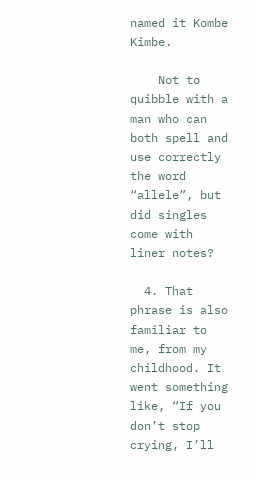named it Kombe Kimbe.

    Not to quibble with a man who can both spell and use correctly the word “allele”, but did singles come with liner notes?

  4. That phrase is also familiar to me, from my childhood. It went something like, “If you don’t stop crying, I’ll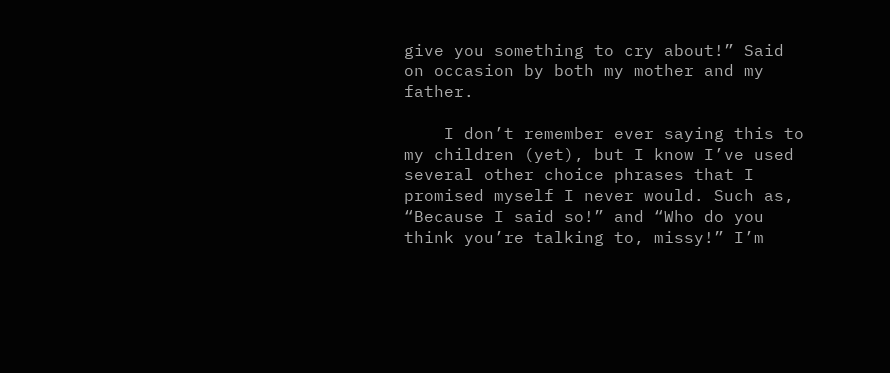give you something to cry about!” Said on occasion by both my mother and my father.

    I don’t remember ever saying this to my children (yet), but I know I’ve used several other choice phrases that I promised myself I never would. Such as, “Because I said so!” and “Who do you think you’re talking to, missy!” I’m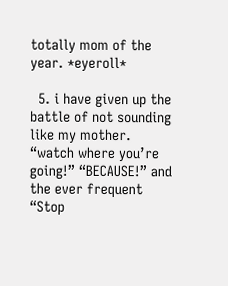totally mom of the year. *eyeroll*

  5. i have given up the battle of not sounding like my mother. “watch where you’re going!” “BECAUSE!” and the ever frequent “Stop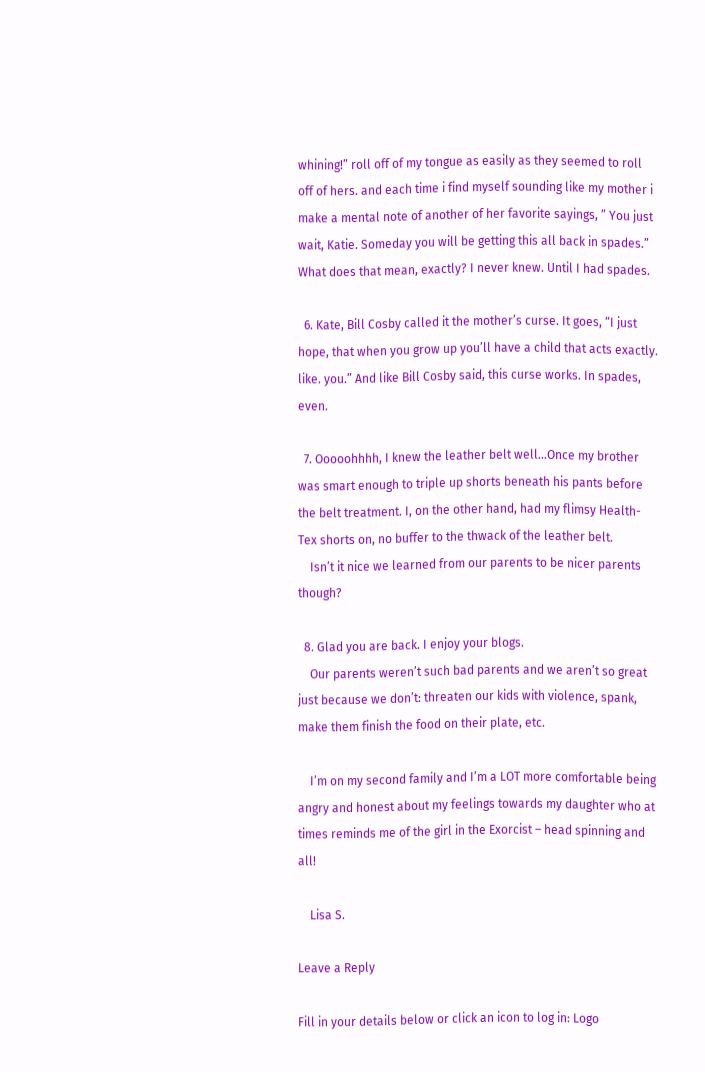whining!” roll off of my tongue as easily as they seemed to roll off of hers. and each time i find myself sounding like my mother i make a mental note of another of her favorite sayings, ” You just wait, Katie. Someday you will be getting this all back in spades.” What does that mean, exactly? I never knew. Until I had spades.

  6. Kate, Bill Cosby called it the mother’s curse. It goes, “I just hope, that when you grow up you’ll have a child that acts exactly. like. you.” And like Bill Cosby said, this curse works. In spades, even.

  7. Ooooohhhh, I knew the leather belt well…Once my brother was smart enough to triple up shorts beneath his pants before the belt treatment. I, on the other hand, had my flimsy Health-Tex shorts on, no buffer to the thwack of the leather belt.
    Isn’t it nice we learned from our parents to be nicer parents though?

  8. Glad you are back. I enjoy your blogs.
    Our parents weren’t such bad parents and we aren’t so great just because we don’t: threaten our kids with violence, spank, make them finish the food on their plate, etc.

    I’m on my second family and I’m a LOT more comfortable being angry and honest about my feelings towards my daughter who at times reminds me of the girl in the Exorcist – head spinning and all!

    Lisa S.

Leave a Reply

Fill in your details below or click an icon to log in: Logo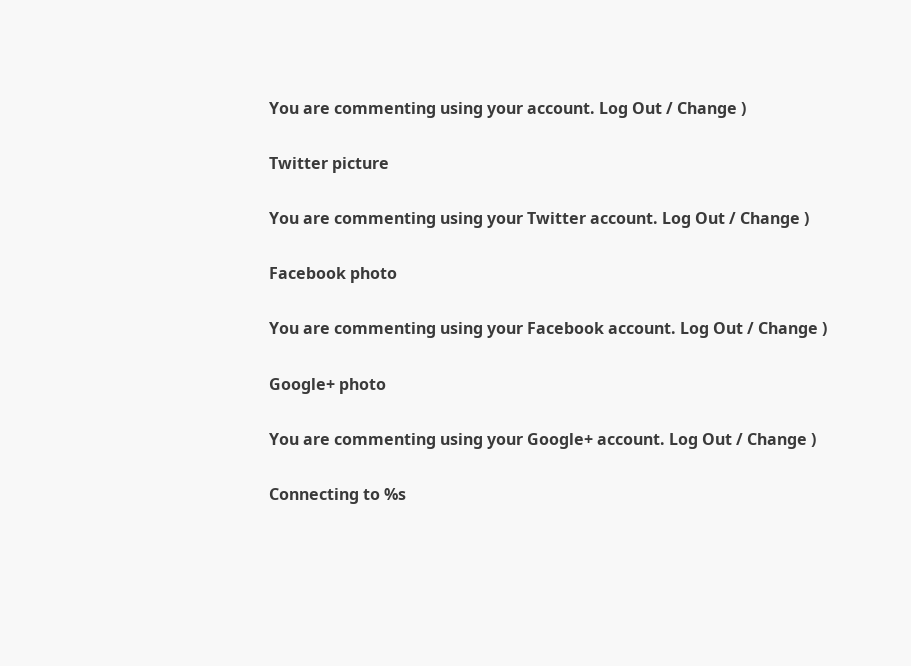You are commenting using your account. Log Out / Change )

Twitter picture

You are commenting using your Twitter account. Log Out / Change )

Facebook photo

You are commenting using your Facebook account. Log Out / Change )

Google+ photo

You are commenting using your Google+ account. Log Out / Change )

Connecting to %s